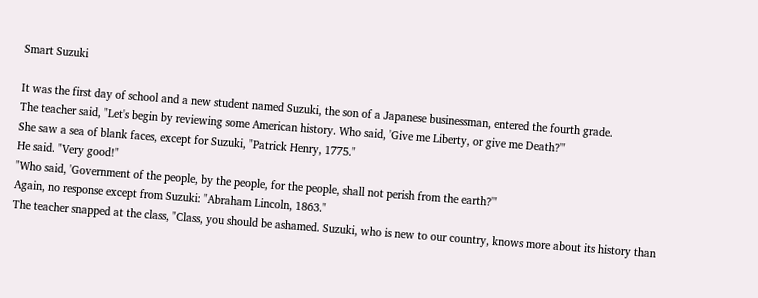Smart Suzuki

It was the first day of school and a new student named Suzuki, the son of a Japanese businessman, entered the fourth grade.
The teacher said, "Let's begin by reviewing some American history. Who said, 'Give me Liberty, or give me Death?'"
She saw a sea of blank faces, except for Suzuki, "Patrick Henry, 1775."
He said. "Very good!"
"Who said, 'Government of the people, by the people, for the people, shall not perish from the earth?'"
Again, no response except from Suzuki: "Abraham Lincoln, 1863."
The teacher snapped at the class, "Class, you should be ashamed. Suzuki, who is new to our country, knows more about its history than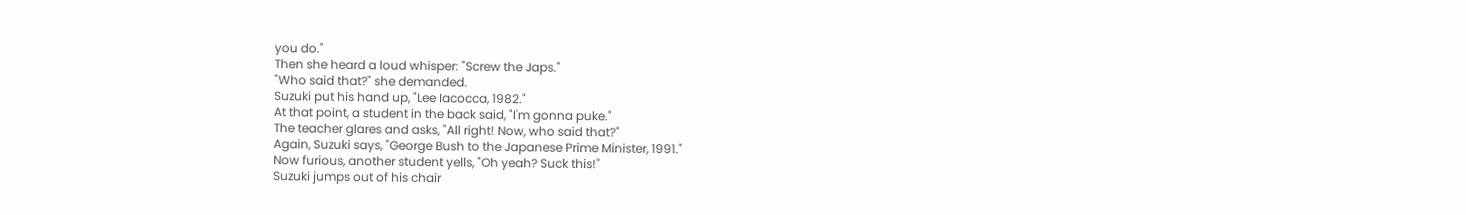you do."
Then she heard a loud whisper: "Screw the Japs."
"Who said that?" she demanded.
Suzuki put his hand up, "Lee Iacocca, 1982."
At that point, a student in the back said, "I'm gonna puke."
The teacher glares and asks, "All right! Now, who said that?"
Again, Suzuki says, "George Bush to the Japanese Prime Minister, 1991."
Now furious, another student yells, "Oh yeah? Suck this!"
Suzuki jumps out of his chair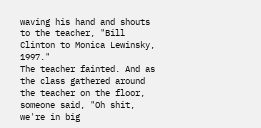waving his hand and shouts to the teacher, "Bill Clinton to Monica Lewinsky, 1997."
The teacher fainted. And as the class gathered around the teacher on the floor, someone said, "Oh shit, we're in big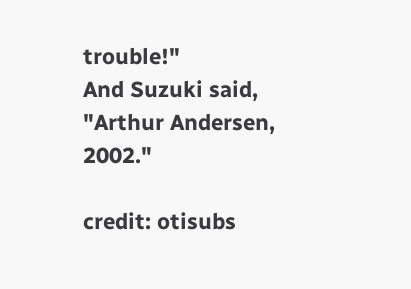trouble!"
And Suzuki said, "Arthur Andersen, 2002."

credit: otisubs